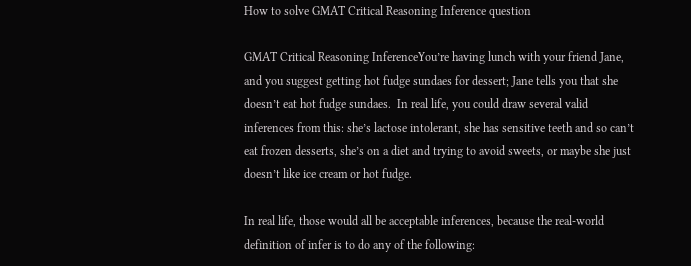How to solve GMAT Critical Reasoning Inference question

GMAT Critical Reasoning InferenceYou’re having lunch with your friend Jane, and you suggest getting hot fudge sundaes for dessert; Jane tells you that she doesn’t eat hot fudge sundaes.  In real life, you could draw several valid inferences from this: she’s lactose intolerant, she has sensitive teeth and so can’t eat frozen desserts, she’s on a diet and trying to avoid sweets, or maybe she just doesn’t like ice cream or hot fudge.

In real life, those would all be acceptable inferences, because the real-world definition of infer is to do any of the following: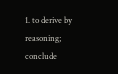1. to derive by reasoning; conclude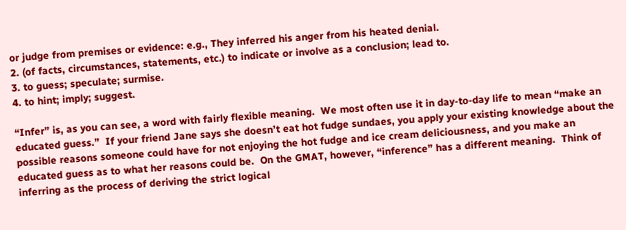or judge from premises or evidence: e.g., They inferred his anger from his heated denial.
2. (of facts, circumstances, statements, etc.) to indicate or involve as a conclusion; lead to.
3. to guess; speculate; surmise.
4. to hint; imply; suggest.

“Infer” is, as you can see, a word with fairly flexible meaning.  We most often use it in day-to-day life to mean “make an educated guess.”  If your friend Jane says she doesn’t eat hot fudge sundaes, you apply your existing knowledge about the possible reasons someone could have for not enjoying the hot fudge and ice cream deliciousness, and you make an educated guess as to what her reasons could be.  On the GMAT, however, “inference” has a different meaning.  Think of inferring as the process of deriving the strict logical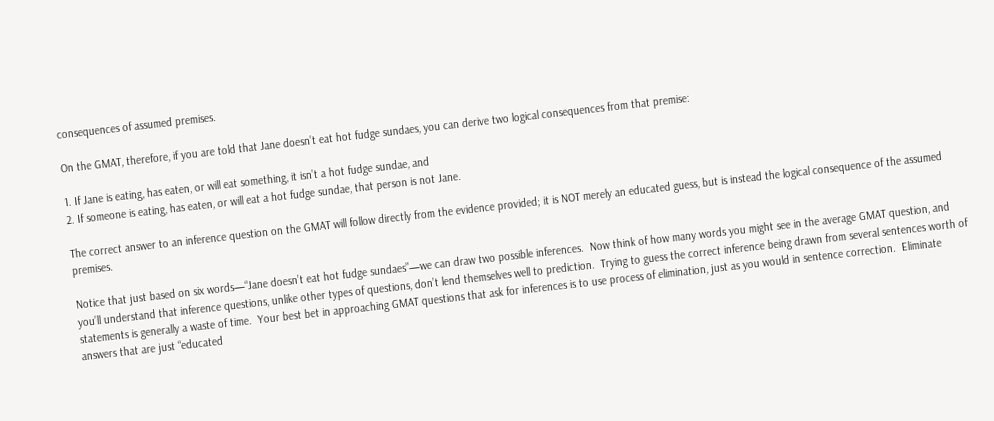consequences of assumed premises.

On the GMAT, therefore, if you are told that Jane doesn’t eat hot fudge sundaes, you can derive two logical consequences from that premise:

1. If Jane is eating, has eaten, or will eat something, it isn’t a hot fudge sundae, and
2. If someone is eating, has eaten, or will eat a hot fudge sundae, that person is not Jane.

The correct answer to an inference question on the GMAT will follow directly from the evidence provided; it is NOT merely an educated guess, but is instead the logical consequence of the assumed premises.

Notice that just based on six words—“Jane doesn’t eat hot fudge sundaes”—we can draw two possible inferences.  Now think of how many words you might see in the average GMAT question, and you’ll understand that inference questions, unlike other types of questions, don’t lend themselves well to prediction.  Trying to guess the correct inference being drawn from several sentences worth of statements is generally a waste of time.  Your best bet in approaching GMAT questions that ask for inferences is to use process of elimination, just as you would in sentence correction.  Eliminate answers that are just “educated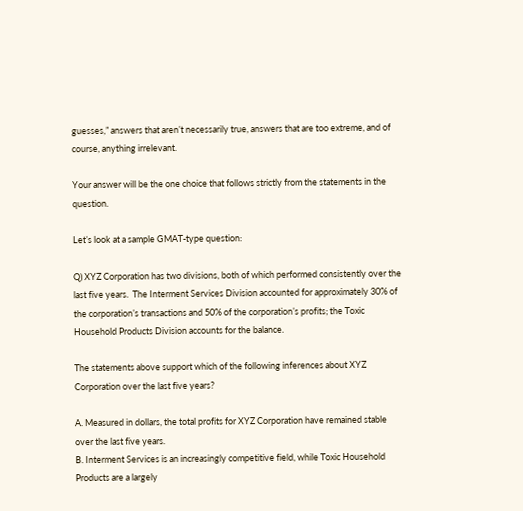guesses,” answers that aren’t necessarily true, answers that are too extreme, and of course, anything irrelevant.

Your answer will be the one choice that follows strictly from the statements in the question.

Let’s look at a sample GMAT-type question:

Q) XYZ Corporation has two divisions, both of which performed consistently over the last five years.  The Interment Services Division accounted for approximately 30% of the corporation’s transactions and 50% of the corporation’s profits; the Toxic Household Products Division accounts for the balance.

The statements above support which of the following inferences about XYZ Corporation over the last five years?

A. Measured in dollars, the total profits for XYZ Corporation have remained stable over the last five years.
B. Interment Services is an increasingly competitive field, while Toxic Household Products are a largely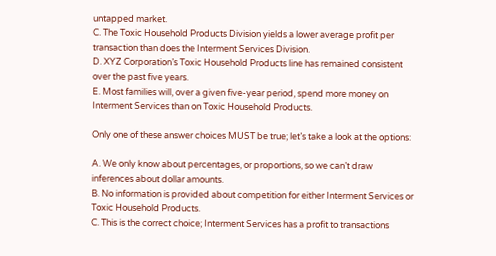untapped market.
C. The Toxic Household Products Division yields a lower average profit per transaction than does the Interment Services Division.
D. XYZ Corporation’s Toxic Household Products line has remained consistent over the past five years.
E. Most families will, over a given five-year period, spend more money on Interment Services than on Toxic Household Products.

Only one of these answer choices MUST be true; let’s take a look at the options:

A. We only know about percentages, or proportions, so we can’t draw inferences about dollar amounts.
B. No information is provided about competition for either Interment Services or Toxic Household Products.
C. This is the correct choice; Interment Services has a profit to transactions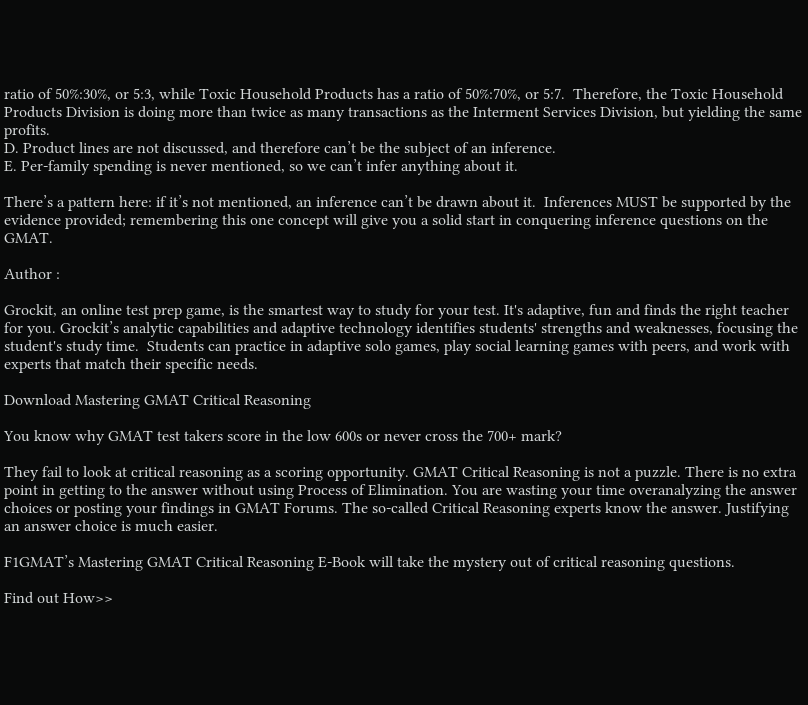ratio of 50%:30%, or 5:3, while Toxic Household Products has a ratio of 50%:70%, or 5:7.  Therefore, the Toxic Household Products Division is doing more than twice as many transactions as the Interment Services Division, but yielding the same profits.
D. Product lines are not discussed, and therefore can’t be the subject of an inference.
E. Per-family spending is never mentioned, so we can’t infer anything about it.

There’s a pattern here: if it’s not mentioned, an inference can’t be drawn about it.  Inferences MUST be supported by the evidence provided; remembering this one concept will give you a solid start in conquering inference questions on the GMAT.

Author :

Grockit, an online test prep game, is the smartest way to study for your test. It's adaptive, fun and finds the right teacher for you. Grockit’s analytic capabilities and adaptive technology identifies students' strengths and weaknesses, focusing the student's study time.  Students can practice in adaptive solo games, play social learning games with peers, and work with experts that match their specific needs.

Download Mastering GMAT Critical Reasoning

You know why GMAT test takers score in the low 600s or never cross the 700+ mark?

They fail to look at critical reasoning as a scoring opportunity. GMAT Critical Reasoning is not a puzzle. There is no extra point in getting to the answer without using Process of Elimination. You are wasting your time overanalyzing the answer choices or posting your findings in GMAT Forums. The so-called Critical Reasoning experts know the answer. Justifying an answer choice is much easier.

F1GMAT’s Mastering GMAT Critical Reasoning E-Book will take the mystery out of critical reasoning questions.

Find out How>>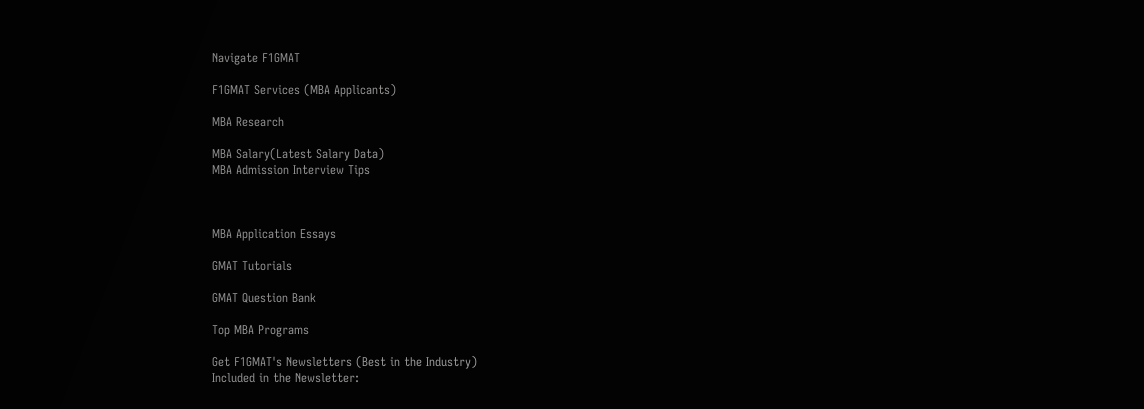Navigate F1GMAT

F1GMAT Services (MBA Applicants)

MBA Research

MBA Salary(Latest Salary Data)
MBA Admission Interview Tips



MBA Application Essays

GMAT Tutorials

GMAT Question Bank

Top MBA Programs

Get F1GMAT's Newsletters (Best in the Industry)
Included in the Newsletter: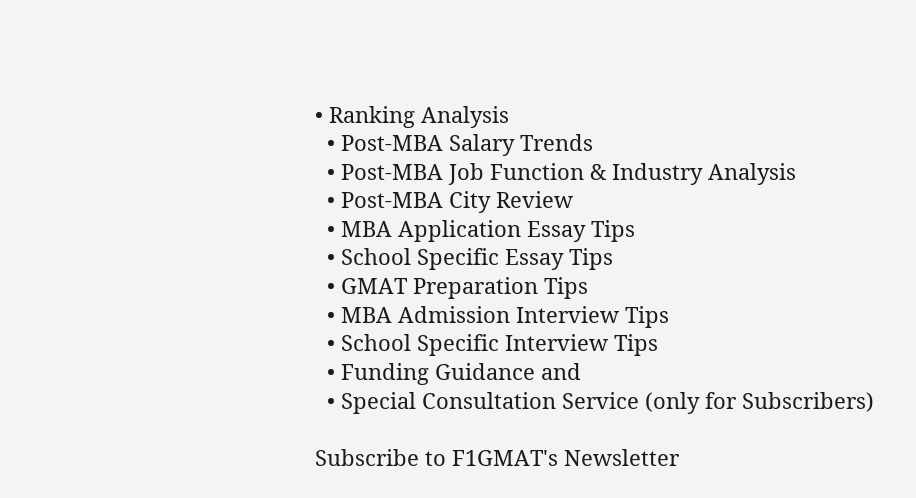• Ranking Analysis
  • Post-MBA Salary Trends
  • Post-MBA Job Function & Industry Analysis
  • Post-MBA City Review
  • MBA Application Essay Tips
  • School Specific Essay Tips
  • GMAT Preparation Tips
  • MBA Admission Interview Tips
  • School Specific Interview Tips
  • Funding Guidance and
  • Special Consultation Service (only for Subscribers)

Subscribe to F1GMAT's Newsletter